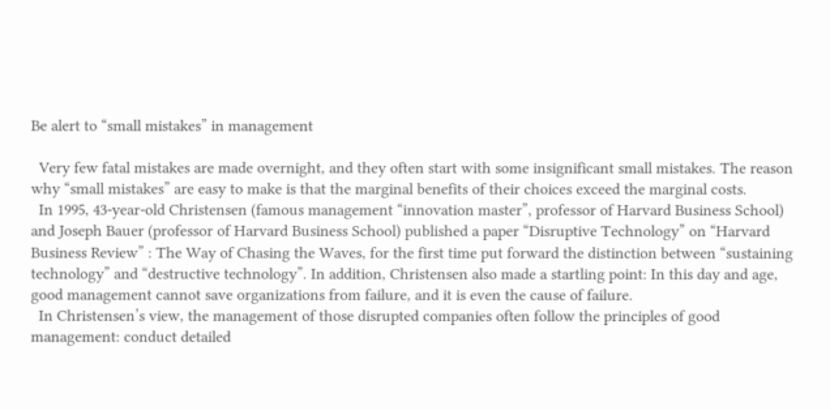Be alert to “small mistakes” in management

  Very few fatal mistakes are made overnight, and they often start with some insignificant small mistakes. The reason why “small mistakes” are easy to make is that the marginal benefits of their choices exceed the marginal costs.
  In 1995, 43-year-old Christensen (famous management “innovation master”, professor of Harvard Business School) and Joseph Bauer (professor of Harvard Business School) published a paper “Disruptive Technology” on “Harvard Business Review” : The Way of Chasing the Waves, for the first time put forward the distinction between “sustaining technology” and “destructive technology”. In addition, Christensen also made a startling point: In this day and age, good management cannot save organizations from failure, and it is even the cause of failure.
  In Christensen’s view, the management of those disrupted companies often follow the principles of good management: conduct detailed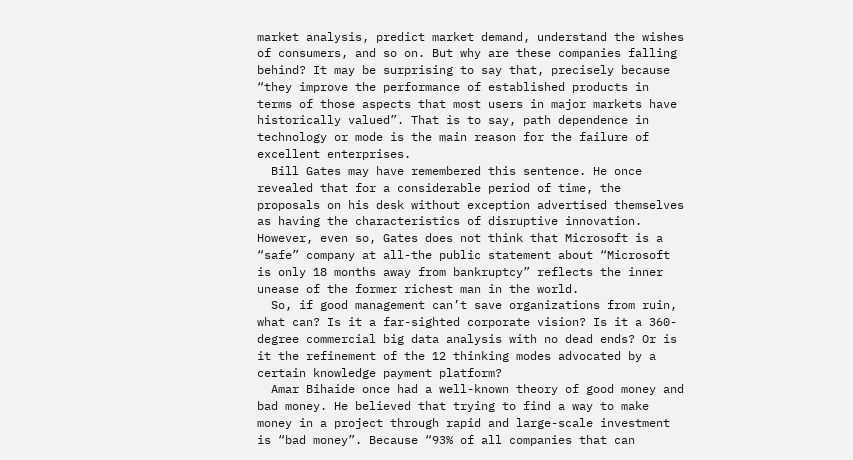market analysis, predict market demand, understand the wishes of consumers, and so on. But why are these companies falling behind? It may be surprising to say that, precisely because “they improve the performance of established products in terms of those aspects that most users in major markets have historically valued”. That is to say, path dependence in technology or mode is the main reason for the failure of excellent enterprises.
  Bill Gates may have remembered this sentence. He once revealed that for a considerable period of time, the proposals on his desk without exception advertised themselves as having the characteristics of disruptive innovation. However, even so, Gates does not think that Microsoft is a “safe” company at all-the public statement about “Microsoft is only 18 months away from bankruptcy” reflects the inner unease of the former richest man in the world.
  So, if good management can’t save organizations from ruin, what can? Is it a far-sighted corporate vision? Is it a 360-degree commercial big data analysis with no dead ends? Or is it the refinement of the 12 thinking modes advocated by a certain knowledge payment platform?
  Amar Bihaide once had a well-known theory of good money and bad money. He believed that trying to find a way to make money in a project through rapid and large-scale investment is “bad money”. Because “93% of all companies that can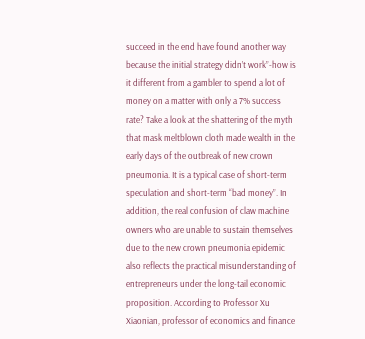succeed in the end have found another way because the initial strategy didn’t work”-how is it different from a gambler to spend a lot of money on a matter with only a 7% success rate? Take a look at the shattering of the myth that mask meltblown cloth made wealth in the early days of the outbreak of new crown pneumonia. It is a typical case of short-term speculation and short-term “bad money”. In addition, the real confusion of claw machine owners who are unable to sustain themselves due to the new crown pneumonia epidemic also reflects the practical misunderstanding of entrepreneurs under the long-tail economic proposition. According to Professor Xu Xiaonian, professor of economics and finance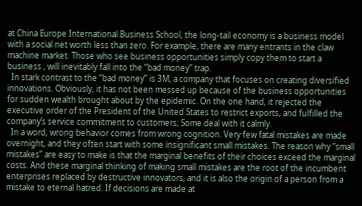at China Europe International Business School, the long-tail economy is a business model with a social net worth less than zero. For example, there are many entrants in the claw machine market. Those who see business opportunities simply copy them to start a business , will inevitably fall into the “bad money” trap.
  In stark contrast to the “bad money” is 3M, a company that focuses on creating diversified innovations. Obviously, it has not been messed up because of the business opportunities for sudden wealth brought about by the epidemic. On the one hand, it rejected the executive order of the President of the United States to restrict exports, and fulfilled the company’s service commitment to customers; Some deal with it calmly.
  In a word, wrong behavior comes from wrong cognition. Very few fatal mistakes are made overnight, and they often start with some insignificant small mistakes. The reason why “small mistakes” are easy to make is that the marginal benefits of their choices exceed the marginal costs. And these marginal thinking of making small mistakes are the root of the incumbent enterprises replaced by destructive innovators, and it is also the origin of a person from a mistake to eternal hatred. If decisions are made at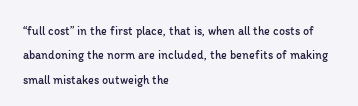“full cost” in the first place, that is, when all the costs of abandoning the norm are included, the benefits of making small mistakes outweigh the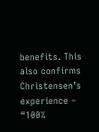benefits. This also confirms Christensen’s experience – “100%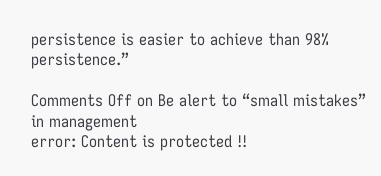persistence is easier to achieve than 98% persistence.”

Comments Off on Be alert to “small mistakes” in management
error: Content is protected !!